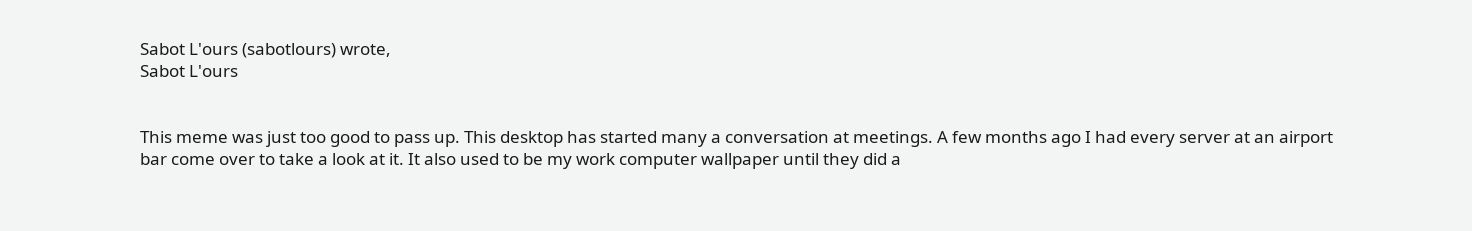Sabot L'ours (sabotlours) wrote,
Sabot L'ours


This meme was just too good to pass up. This desktop has started many a conversation at meetings. A few months ago I had every server at an airport bar come over to take a look at it. It also used to be my work computer wallpaper until they did a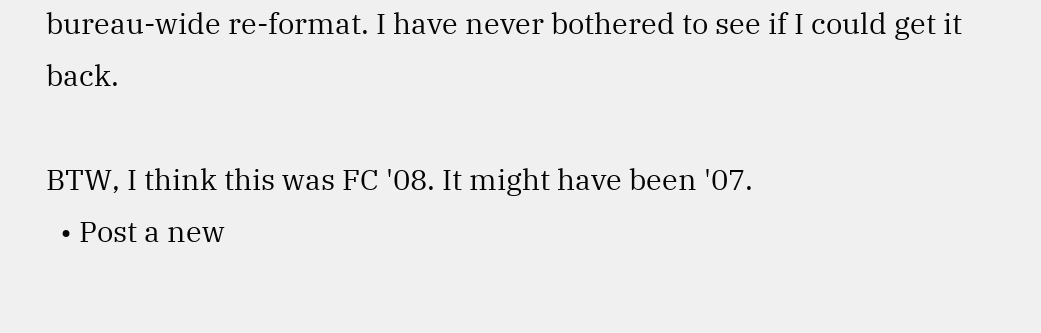bureau-wide re-format. I have never bothered to see if I could get it back.

BTW, I think this was FC '08. It might have been '07.
  • Post a new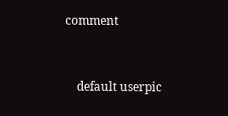comment


    default userpic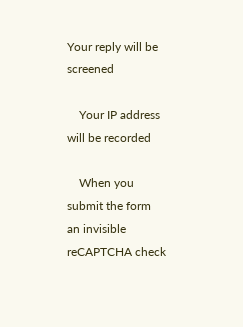Your reply will be screened

    Your IP address will be recorded

    When you submit the form an invisible reCAPTCHA check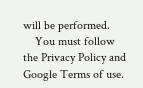will be performed.
    You must follow the Privacy Policy and Google Terms of use.